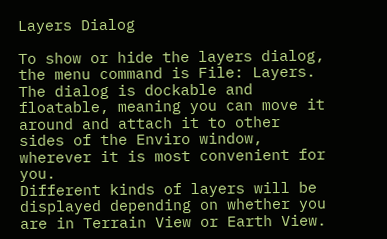Layers Dialog

To show or hide the layers dialog, the menu command is File: Layers.  The dialog is dockable and floatable, meaning you can move it around and attach it to other sides of the Enviro window, wherever it is most convenient for you.
Different kinds of layers will be displayed depending on whether you are in Terrain View or Earth View.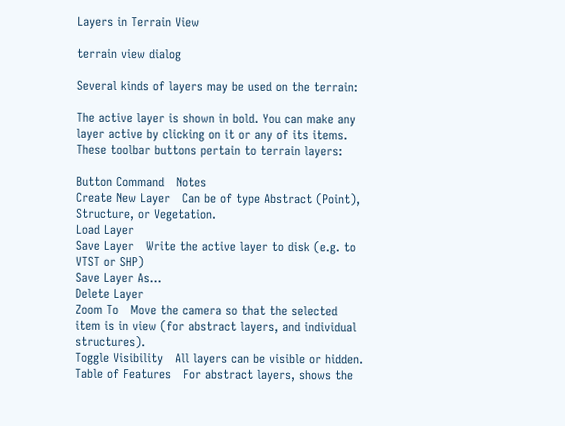Layers in Terrain View

terrain view dialog

Several kinds of layers may be used on the terrain:

The active layer is shown in bold. You can make any layer active by clicking on it or any of its items.
These toolbar buttons pertain to terrain layers:

Button Command   Notes
Create New Layer   Can be of type Abstract (Point), Structure, or Vegetation.
Load Layer
Save Layer   Write the active layer to disk (e.g. to VTST or SHP)
Save Layer As...
Delete Layer
Zoom To   Move the camera so that the selected item is in view (for abstract layers, and individual structures).
Toggle Visibility   All layers can be visible or hidden.
Table of Features   For abstract layers, shows the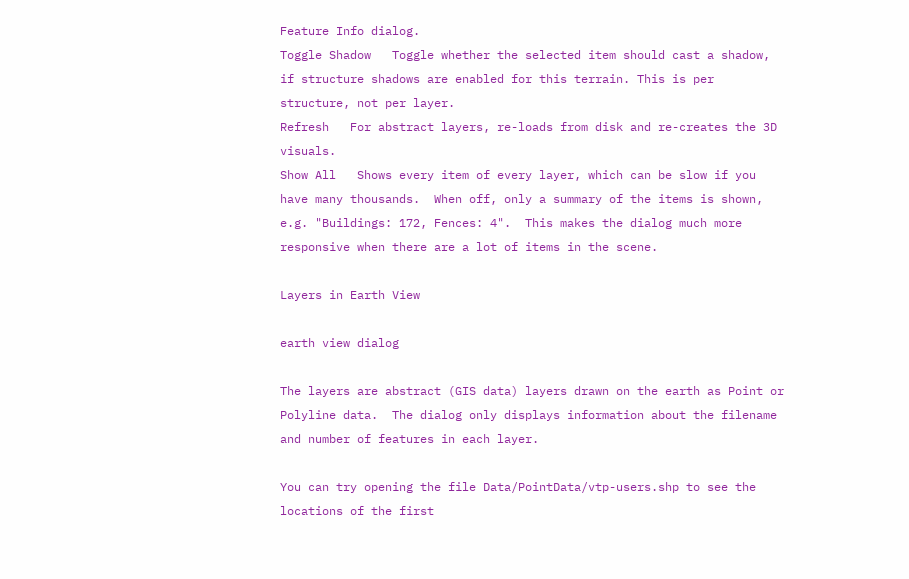Feature Info dialog.
Toggle Shadow   Toggle whether the selected item should cast a shadow, if structure shadows are enabled for this terrain. This is per structure, not per layer.
Refresh   For abstract layers, re-loads from disk and re-creates the 3D visuals.
Show All   Shows every item of every layer, which can be slow if you have many thousands.  When off, only a summary of the items is shown, e.g. "Buildings: 172, Fences: 4".  This makes the dialog much more responsive when there are a lot of items in the scene.

Layers in Earth View

earth view dialog

The layers are abstract (GIS data) layers drawn on the earth as Point or Polyline data.  The dialog only displays information about the filename and number of features in each layer.

You can try opening the file Data/PointData/vtp-users.shp to see the locations of the first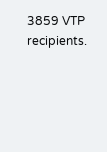3859 VTP recipients.